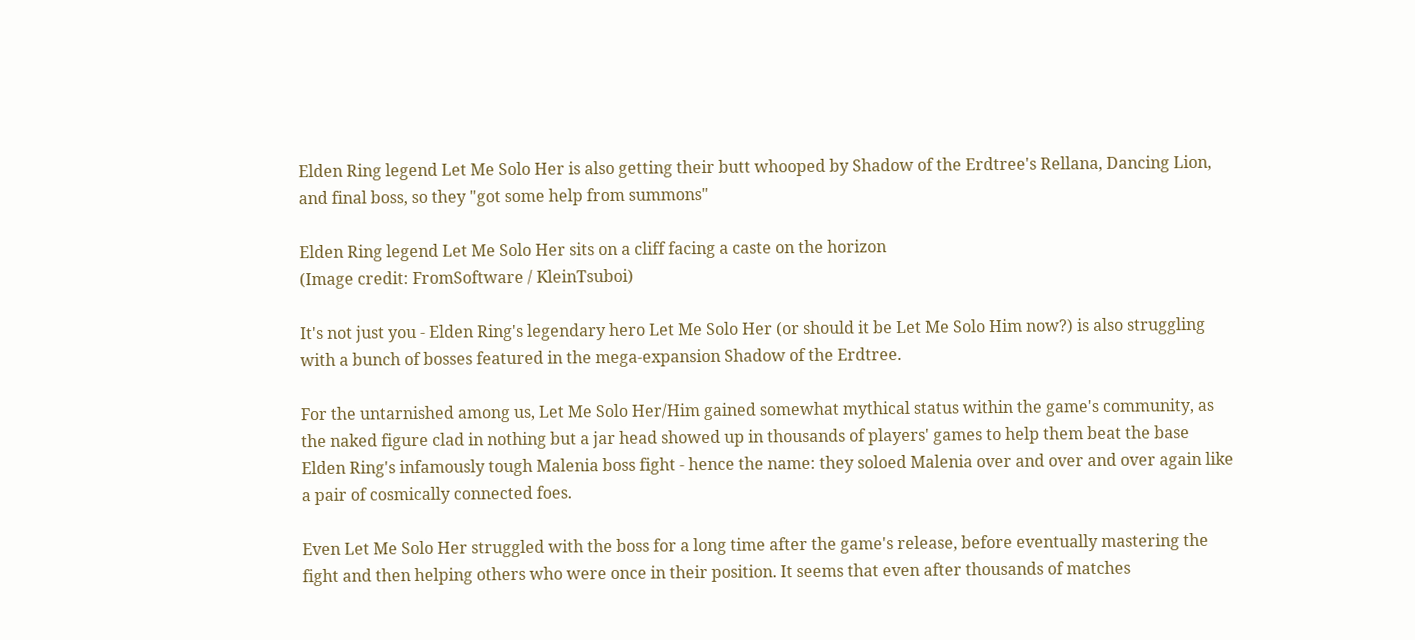Elden Ring legend Let Me Solo Her is also getting their butt whooped by Shadow of the Erdtree's Rellana, Dancing Lion, and final boss, so they "got some help from summons"

Elden Ring legend Let Me Solo Her sits on a cliff facing a caste on the horizon
(Image credit: FromSoftware / KleinTsuboi)

It's not just you - Elden Ring's legendary hero Let Me Solo Her (or should it be Let Me Solo Him now?) is also struggling with a bunch of bosses featured in the mega-expansion Shadow of the Erdtree.

For the untarnished among us, Let Me Solo Her/Him gained somewhat mythical status within the game's community, as the naked figure clad in nothing but a jar head showed up in thousands of players' games to help them beat the base Elden Ring's infamously tough Malenia boss fight - hence the name: they soloed Malenia over and over and over again like a pair of cosmically connected foes.

Even Let Me Solo Her struggled with the boss for a long time after the game's release, before eventually mastering the fight and then helping others who were once in their position. It seems that even after thousands of matches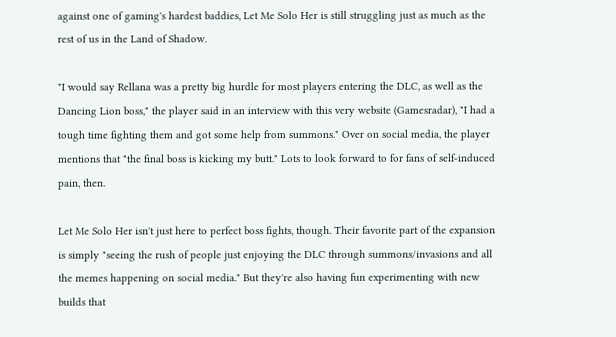against one of gaming's hardest baddies, Let Me Solo Her is still struggling just as much as the rest of us in the Land of Shadow.

"I would say Rellana was a pretty big hurdle for most players entering the DLC, as well as the Dancing Lion boss," the player said in an interview with this very website (Gamesradar), "I had a tough time fighting them and got some help from summons." Over on social media, the player mentions that "the final boss is kicking my butt." Lots to look forward to for fans of self-induced pain, then.

Let Me Solo Her isn't just here to perfect boss fights, though. Their favorite part of the expansion is simply "seeing the rush of people just enjoying the DLC through summons/invasions and all the memes happening on social media." But they're also having fun experimenting with new builds that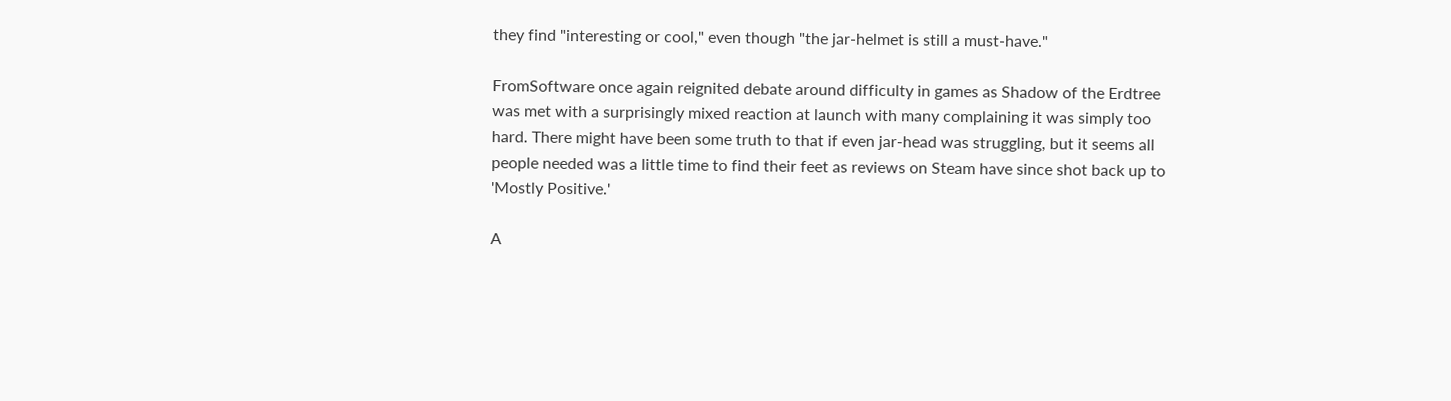they find "interesting or cool," even though "the jar-helmet is still a must-have."

FromSoftware once again reignited debate around difficulty in games as Shadow of the Erdtree was met with a surprisingly mixed reaction at launch with many complaining it was simply too hard. There might have been some truth to that if even jar-head was struggling, but it seems all people needed was a little time to find their feet as reviews on Steam have since shot back up to 'Mostly Positive.'

A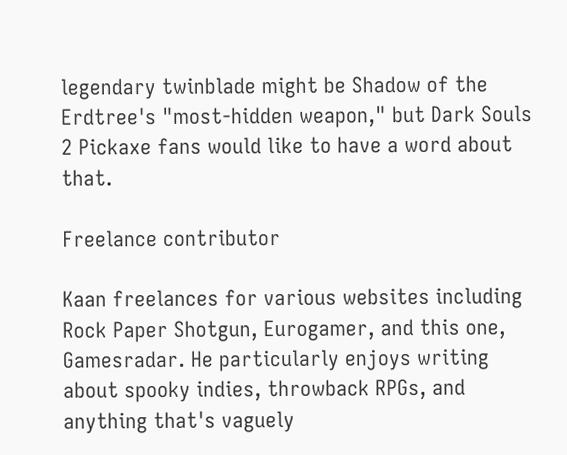legendary twinblade might be Shadow of the Erdtree's "most-hidden weapon," but Dark Souls 2 Pickaxe fans would like to have a word about that.

Freelance contributor

Kaan freelances for various websites including Rock Paper Shotgun, Eurogamer, and this one, Gamesradar. He particularly enjoys writing about spooky indies, throwback RPGs, and anything that's vaguely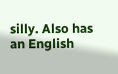silly. Also has an English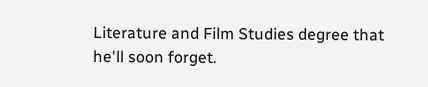Literature and Film Studies degree that he'll soon forget.